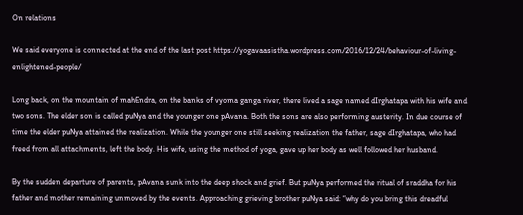On relations

We said everyone is connected at the end of the last post https://yogavaasistha.wordpress.com/2016/12/24/behaviour-of-living-enlightened-people/

Long back, on the mountain of mahEndra, on the banks of vyoma ganga river, there lived a sage named dIrghatapa with his wife and two sons. The elder son is called puNya and the younger one pAvana. Both the sons are also performing austerity. In due course of time the elder puNya attained the realization. While the younger one still seeking realization the father, sage dIrghatapa, who had freed from all attachments, left the body. His wife, using the method of yoga, gave up her body as well followed her husband.

By the sudden departure of parents, pAvana sunk into the deep shock and grief. But puNya performed the ritual of sraddha for his father and mother remaining unmoved by the events. Approaching grieving brother puNya said: “why do you bring this dreadful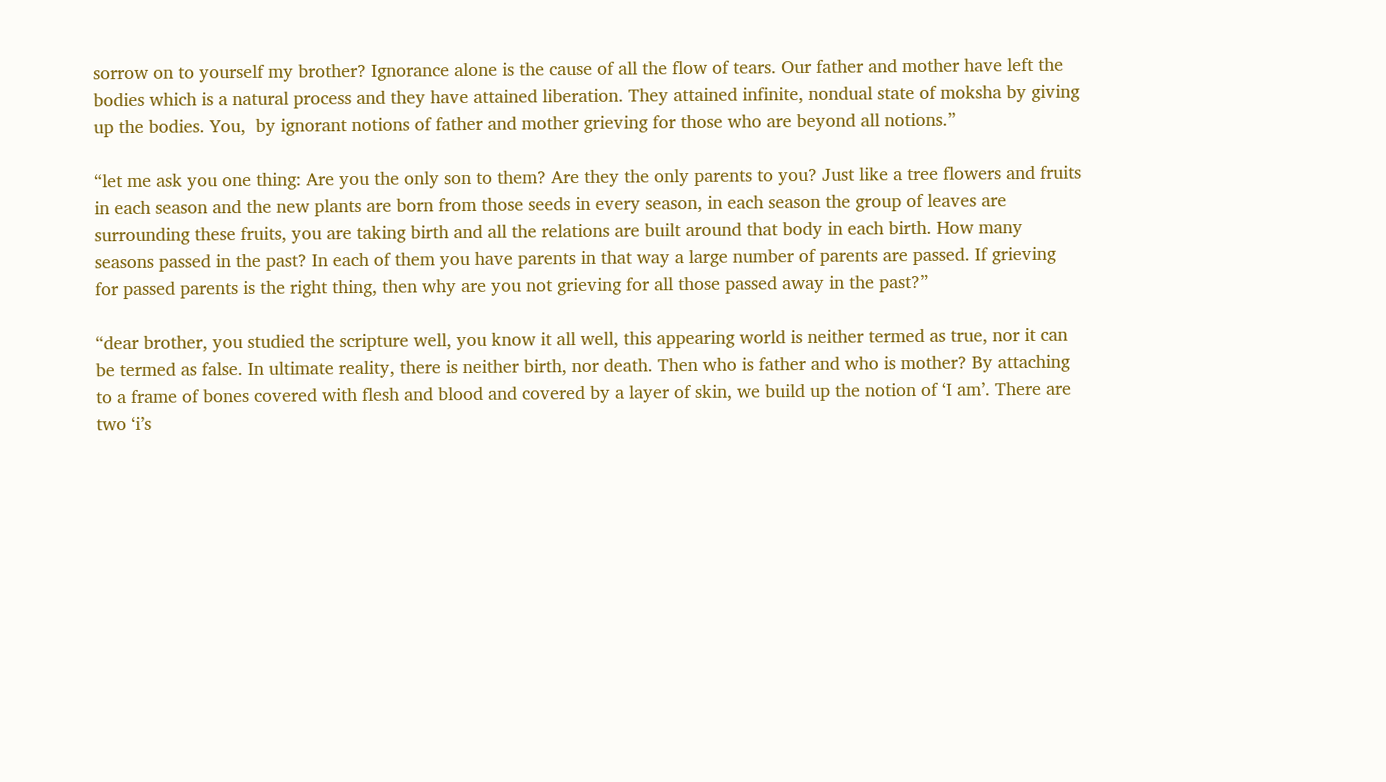sorrow on to yourself my brother? Ignorance alone is the cause of all the flow of tears. Our father and mother have left the bodies which is a natural process and they have attained liberation. They attained infinite, nondual state of moksha by giving up the bodies. You,  by ignorant notions of father and mother grieving for those who are beyond all notions.”

“let me ask you one thing: Are you the only son to them? Are they the only parents to you? Just like a tree flowers and fruits in each season and the new plants are born from those seeds in every season, in each season the group of leaves are surrounding these fruits, you are taking birth and all the relations are built around that body in each birth. How many seasons passed in the past? In each of them you have parents in that way a large number of parents are passed. If grieving for passed parents is the right thing, then why are you not grieving for all those passed away in the past?”

“dear brother, you studied the scripture well, you know it all well, this appearing world is neither termed as true, nor it can be termed as false. In ultimate reality, there is neither birth, nor death. Then who is father and who is mother? By attaching to a frame of bones covered with flesh and blood and covered by a layer of skin, we build up the notion of ‘I am’. There are two ‘i’s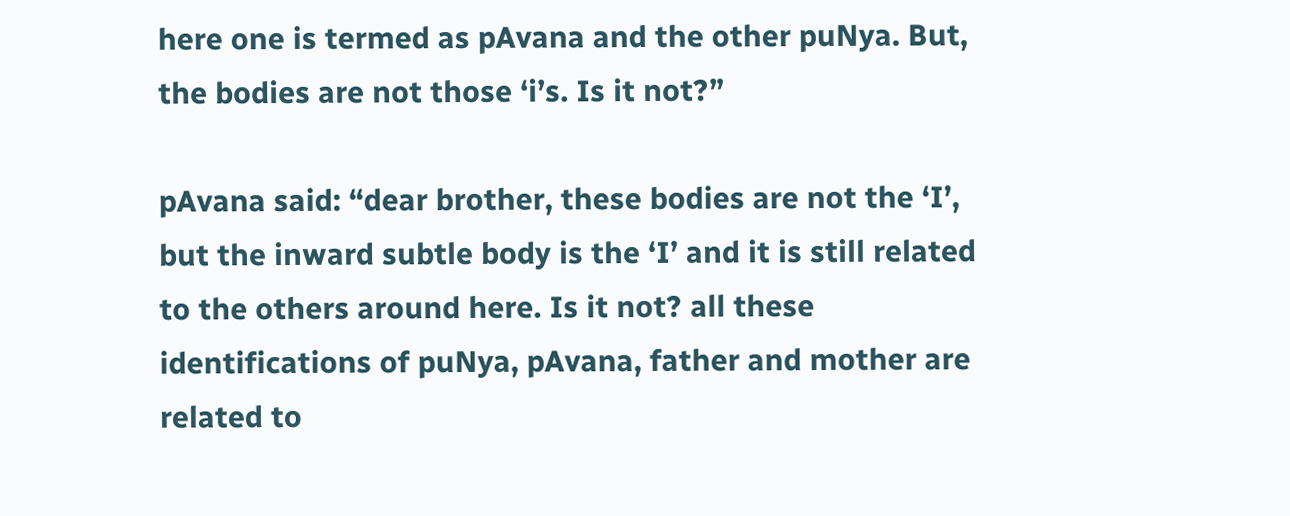here one is termed as pAvana and the other puNya. But, the bodies are not those ‘i’s. Is it not?”

pAvana said: “dear brother, these bodies are not the ‘I’, but the inward subtle body is the ‘I’ and it is still related to the others around here. Is it not? all these identifications of puNya, pAvana, father and mother are related to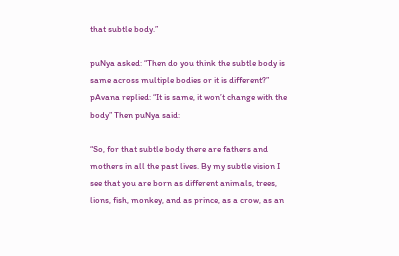that subtle body.”

puNya asked: “Then do you think the subtle body is same across multiple bodies or it is different?” pAvana replied: “It is same, it won’t change with the body” Then puNya said:

“So, for that subtle body there are fathers and mothers in all the past lives. By my subtle vision I see that you are born as different animals, trees, lions, fish, monkey, and as prince, as a crow, as an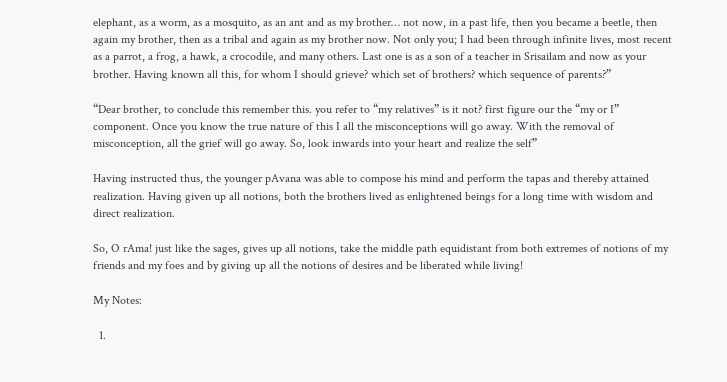elephant, as a worm, as a mosquito, as an ant and as my brother… not now, in a past life, then you became a beetle, then again my brother, then as a tribal and again as my brother now. Not only you; I had been through infinite lives, most recent as a parrot, a frog, a hawk, a crocodile, and many others. Last one is as a son of a teacher in Srisailam and now as your brother. Having known all this, for whom I should grieve? which set of brothers? which sequence of parents?”

“Dear brother, to conclude this remember this. you refer to “my relatives” is it not? first figure our the “my or I” component. Once you know the true nature of this I all the misconceptions will go away. With the removal of misconception, all the grief will go away. So, look inwards into your heart and realize the self”

Having instructed thus, the younger pAvana was able to compose his mind and perform the tapas and thereby attained realization. Having given up all notions, both the brothers lived as enlightened beings for a long time with wisdom and direct realization.

So, O rAma! just like the sages, gives up all notions, take the middle path equidistant from both extremes of notions of my friends and my foes and by giving up all the notions of desires and be liberated while living!

My Notes:

  1.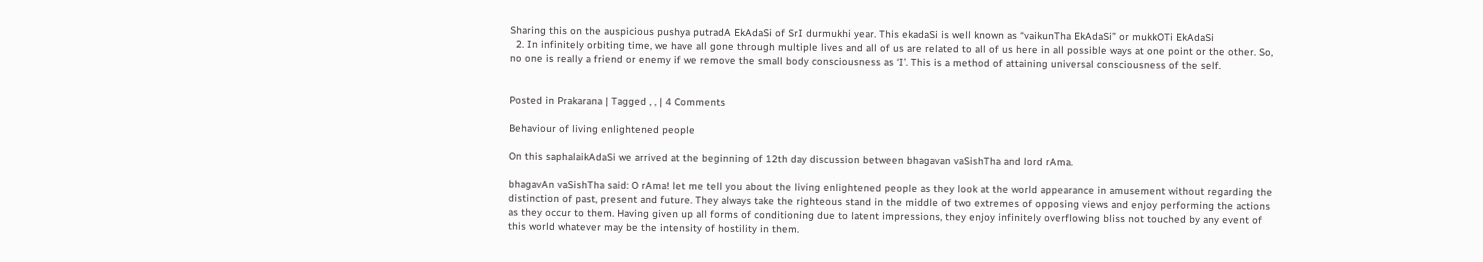Sharing this on the auspicious pushya putradA EkAdaSi of SrI durmukhi year. This ekadaSi is well known as “vaikunTha EkAdaSi” or mukkOTi EkAdaSi
  2. In infinitely orbiting time, we have all gone through multiple lives and all of us are related to all of us here in all possible ways at one point or the other. So, no one is really a friend or enemy if we remove the small body consciousness as ‘I’. This is a method of attaining universal consciousness of the self.


Posted in Prakarana | Tagged , , | 4 Comments

Behaviour of living enlightened people

On this saphalaikAdaSi we arrived at the beginning of 12th day discussion between bhagavan vaSishTha and lord rAma.

bhagavAn vaSishTha said: O rAma! let me tell you about the living enlightened people as they look at the world appearance in amusement without regarding the distinction of past, present and future. They always take the righteous stand in the middle of two extremes of opposing views and enjoy performing the actions as they occur to them. Having given up all forms of conditioning due to latent impressions, they enjoy infinitely overflowing bliss not touched by any event of this world whatever may be the intensity of hostility in them.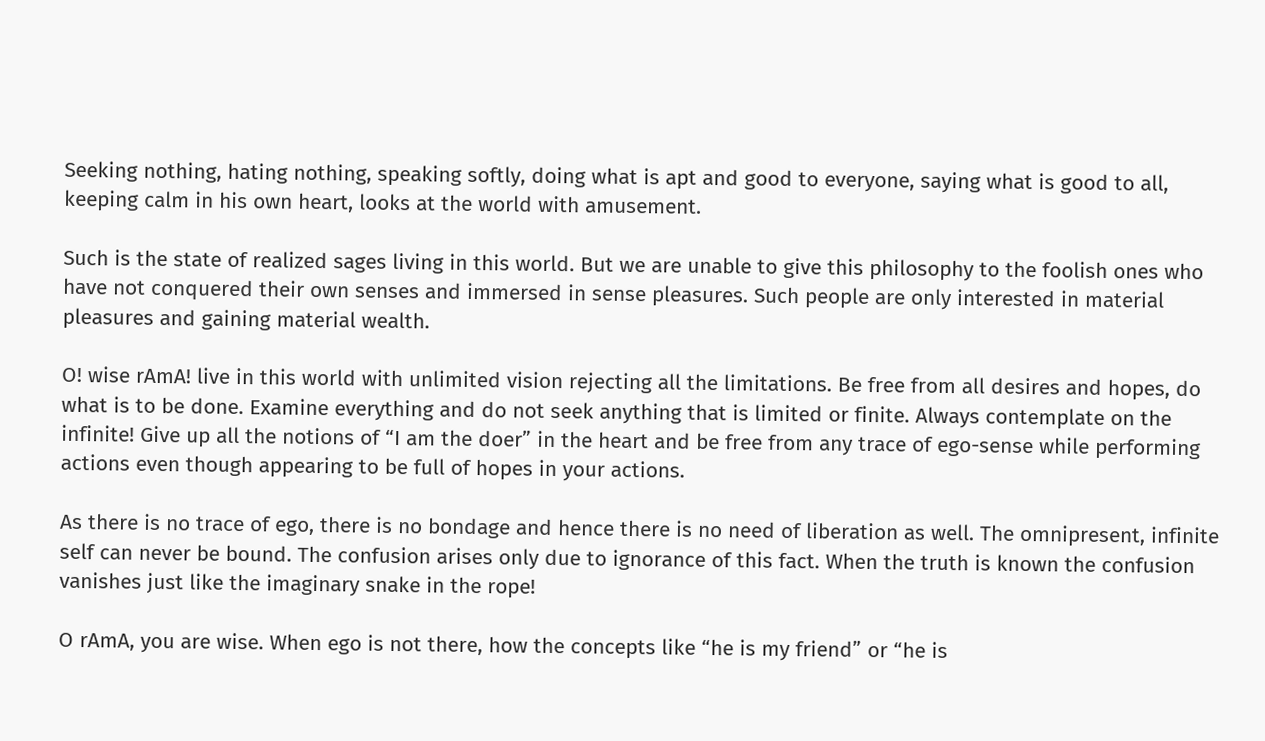Seeking nothing, hating nothing, speaking softly, doing what is apt and good to everyone, saying what is good to all, keeping calm in his own heart, looks at the world with amusement.

Such is the state of realized sages living in this world. But we are unable to give this philosophy to the foolish ones who have not conquered their own senses and immersed in sense pleasures. Such people are only interested in material pleasures and gaining material wealth.

O! wise rAmA! live in this world with unlimited vision rejecting all the limitations. Be free from all desires and hopes, do what is to be done. Examine everything and do not seek anything that is limited or finite. Always contemplate on the infinite! Give up all the notions of “I am the doer” in the heart and be free from any trace of ego-sense while performing actions even though appearing to be full of hopes in your actions.

As there is no trace of ego, there is no bondage and hence there is no need of liberation as well. The omnipresent, infinite self can never be bound. The confusion arises only due to ignorance of this fact. When the truth is known the confusion vanishes just like the imaginary snake in the rope!

O rAmA, you are wise. When ego is not there, how the concepts like “he is my friend” or “he is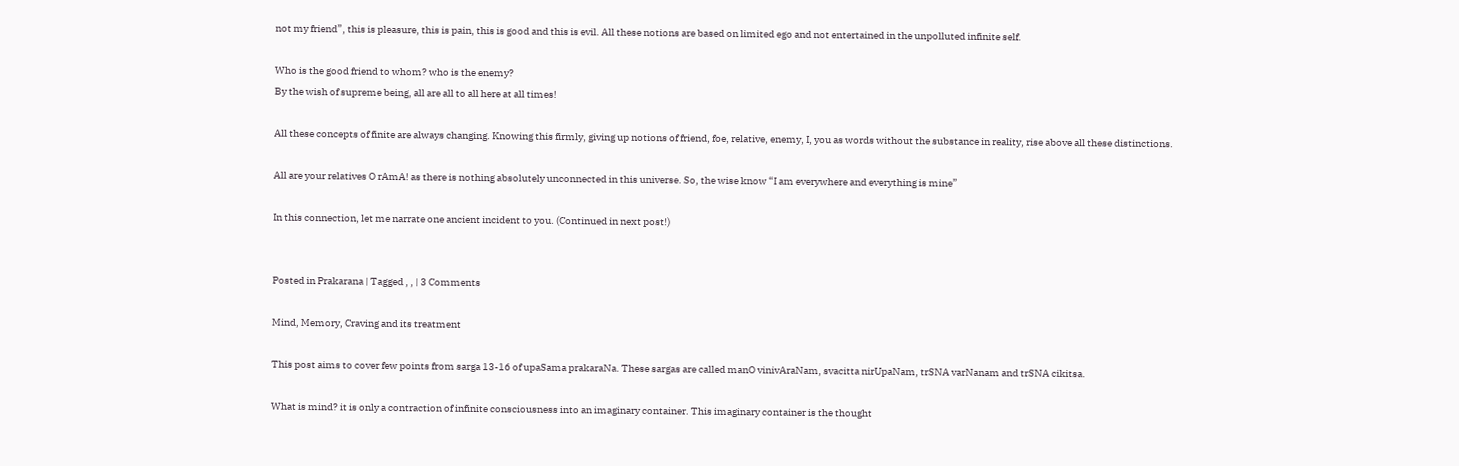not my friend”, this is pleasure, this is pain, this is good and this is evil. All these notions are based on limited ego and not entertained in the unpolluted infinite self.

Who is the good friend to whom? who is the enemy?
By the wish of supreme being, all are all to all here at all times!

All these concepts of finite are always changing. Knowing this firmly, giving up notions of friend, foe, relative, enemy, I, you as words without the substance in reality, rise above all these distinctions.

All are your relatives O rAmA! as there is nothing absolutely unconnected in this universe. So, the wise know “I am everywhere and everything is mine”

In this connection, let me narrate one ancient incident to you. (Continued in next post!)


Posted in Prakarana | Tagged , , | 3 Comments

Mind, Memory, Craving and its treatment

This post aims to cover few points from sarga 13-16 of upaSama prakaraNa. These sargas are called manO vinivAraNam, svacitta nirUpaNam, trSNA varNanam and trSNA cikitsa.

What is mind? it is only a contraction of infinite consciousness into an imaginary container. This imaginary container is the thought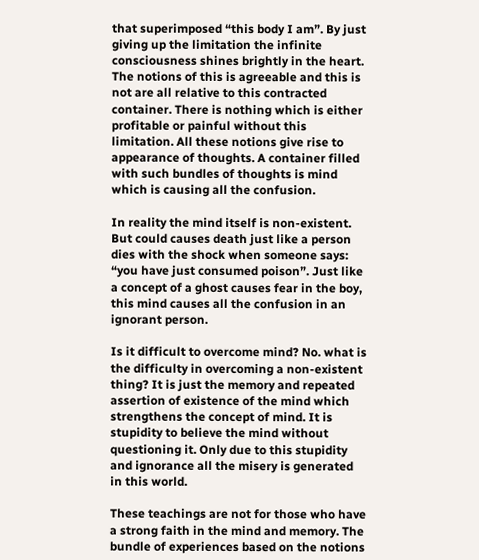that superimposed “this body I am”. By just giving up the limitation the infinite consciousness shines brightly in the heart. The notions of this is agreeable and this is not are all relative to this contracted container. There is nothing which is either profitable or painful without this limitation. All these notions give rise to appearance of thoughts. A container filled with such bundles of thoughts is mind which is causing all the confusion.

In reality the mind itself is non-existent. But could causes death just like a person dies with the shock when someone says: “you have just consumed poison”. Just like a concept of a ghost causes fear in the boy, this mind causes all the confusion in an ignorant person.

Is it difficult to overcome mind? No. what is the difficulty in overcoming a non-existent thing? It is just the memory and repeated assertion of existence of the mind which strengthens the concept of mind. It is stupidity to believe the mind without questioning it. Only due to this stupidity and ignorance all the misery is generated in this world.

These teachings are not for those who have a strong faith in the mind and memory. The bundle of experiences based on the notions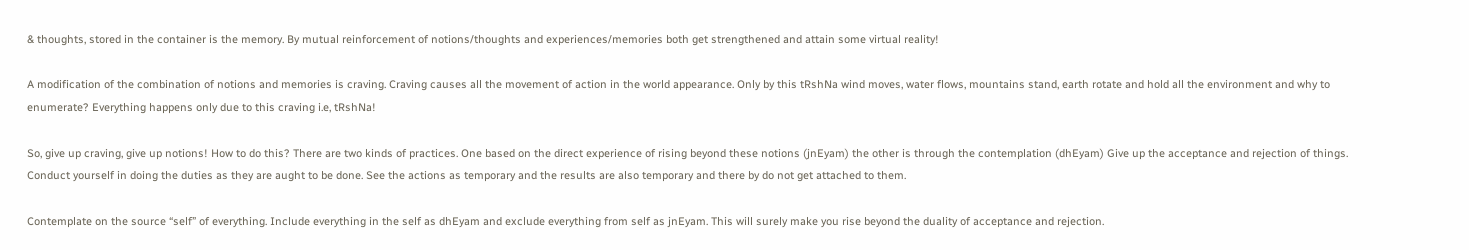& thoughts, stored in the container is the memory. By mutual reinforcement of notions/thoughts and experiences/memories both get strengthened and attain some virtual reality!

A modification of the combination of notions and memories is craving. Craving causes all the movement of action in the world appearance. Only by this tRshNa wind moves, water flows, mountains stand, earth rotate and hold all the environment and why to enumerate? Everything happens only due to this craving i.e, tRshNa!

So, give up craving, give up notions! How to do this? There are two kinds of practices. One based on the direct experience of rising beyond these notions (jnEyam) the other is through the contemplation (dhEyam) Give up the acceptance and rejection of things. Conduct yourself in doing the duties as they are aught to be done. See the actions as temporary and the results are also temporary and there by do not get attached to them.

Contemplate on the source “self” of everything. Include everything in the self as dhEyam and exclude everything from self as jnEyam. This will surely make you rise beyond the duality of acceptance and rejection.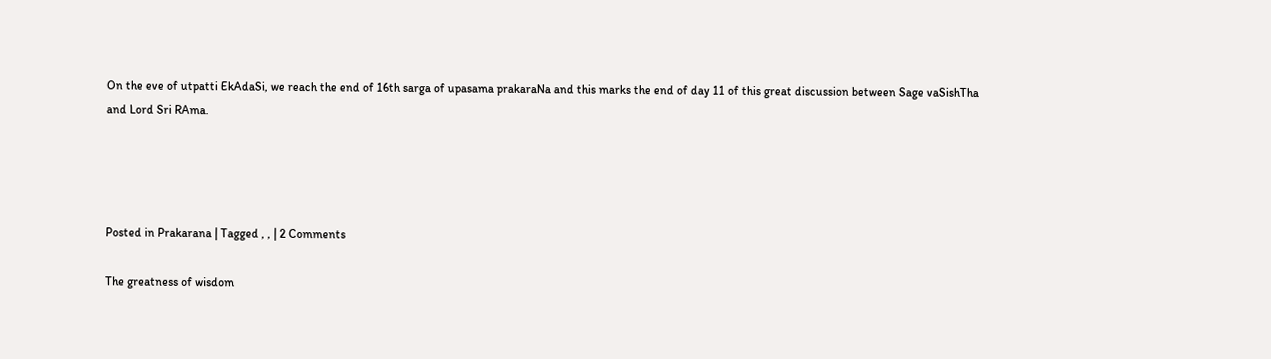On the eve of utpatti EkAdaSi, we reach the end of 16th sarga of upasama prakaraNa and this marks the end of day 11 of this great discussion between Sage vaSishTha and Lord Sri RAma.




Posted in Prakarana | Tagged , , | 2 Comments

The greatness of wisdom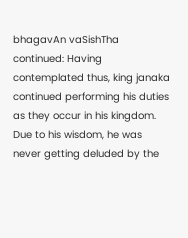bhagavAn vaSishTha continued: Having contemplated thus, king janaka continued performing his duties as they occur in his kingdom. Due to his wisdom, he was never getting deluded by the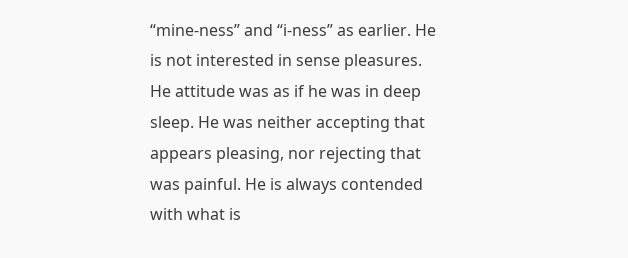“mine-ness” and “i-ness” as earlier. He is not interested in sense pleasures. He attitude was as if he was in deep sleep. He was neither accepting that appears pleasing, nor rejecting that was painful. He is always contended with what is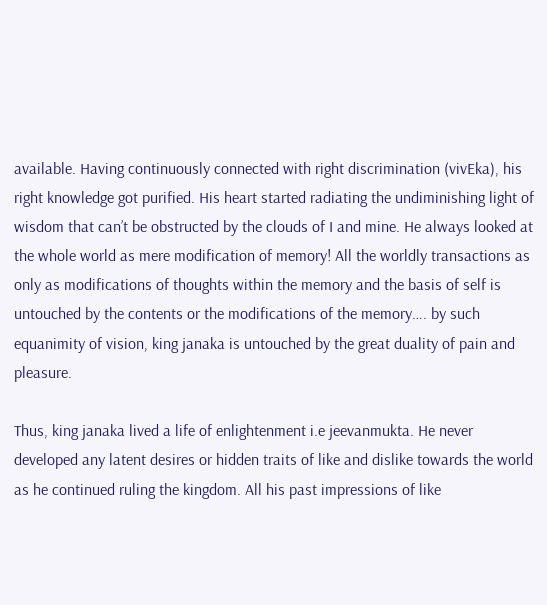available. Having continuously connected with right discrimination (vivEka), his right knowledge got purified. His heart started radiating the undiminishing light of wisdom that can’t be obstructed by the clouds of I and mine. He always looked at the whole world as mere modification of memory! All the worldly transactions as only as modifications of thoughts within the memory and the basis of self is untouched by the contents or the modifications of the memory…. by such equanimity of vision, king janaka is untouched by the great duality of pain and pleasure.

Thus, king janaka lived a life of enlightenment i.e jeevanmukta. He never developed any latent desires or hidden traits of like and dislike towards the world as he continued ruling the kingdom. All his past impressions of like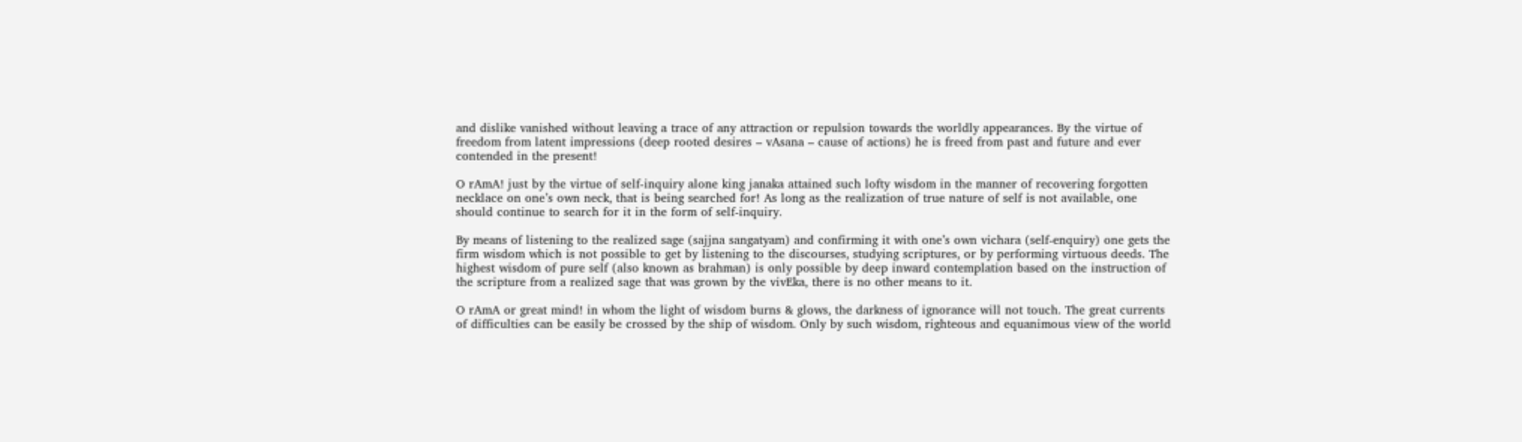and dislike vanished without leaving a trace of any attraction or repulsion towards the worldly appearances. By the virtue of freedom from latent impressions (deep rooted desires – vAsana – cause of actions) he is freed from past and future and ever contended in the present!

O rAmA! just by the virtue of self-inquiry alone king janaka attained such lofty wisdom in the manner of recovering forgotten necklace on one’s own neck, that is being searched for! As long as the realization of true nature of self is not available, one should continue to search for it in the form of self-inquiry.

By means of listening to the realized sage (sajjna sangatyam) and confirming it with one’s own vichara (self-enquiry) one gets the firm wisdom which is not possible to get by listening to the discourses, studying scriptures, or by performing virtuous deeds. The highest wisdom of pure self (also known as brahman) is only possible by deep inward contemplation based on the instruction of the scripture from a realized sage that was grown by the vivEka, there is no other means to it.

O rAmA or great mind! in whom the light of wisdom burns & glows, the darkness of ignorance will not touch. The great currents of difficulties can be easily be crossed by the ship of wisdom. Only by such wisdom, righteous and equanimous view of the world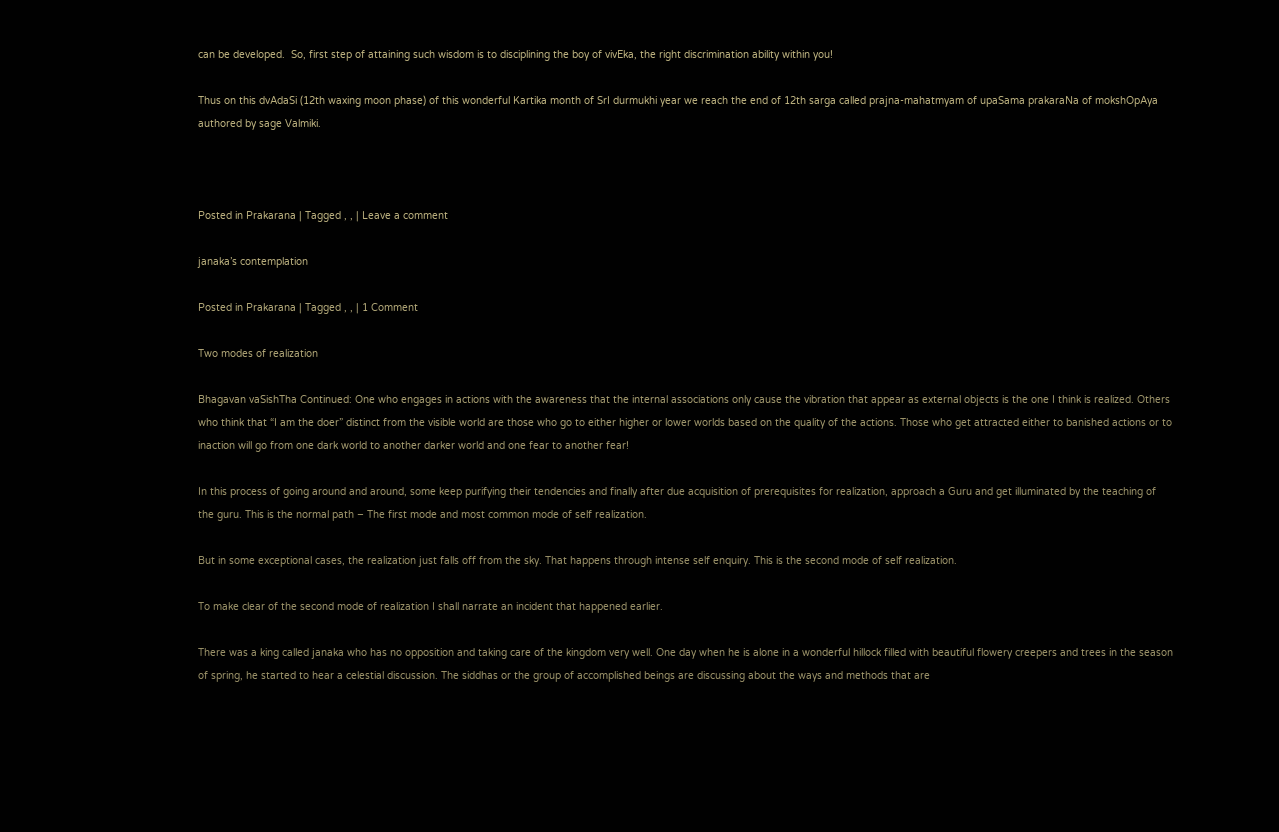can be developed.  So, first step of attaining such wisdom is to disciplining the boy of vivEka, the right discrimination ability within you!

Thus on this dvAdaSi (12th waxing moon phase) of this wonderful Kartika month of SrI durmukhi year we reach the end of 12th sarga called prajna-mahatmyam of upaSama prakaraNa of mokshOpAya authored by sage Valmiki.



Posted in Prakarana | Tagged , , | Leave a comment

janaka’s contemplation

Posted in Prakarana | Tagged , , | 1 Comment

Two modes of realization

Bhagavan vaSishTha Continued: One who engages in actions with the awareness that the internal associations only cause the vibration that appear as external objects is the one I think is realized. Others who think that “I am the doer” distinct from the visible world are those who go to either higher or lower worlds based on the quality of the actions. Those who get attracted either to banished actions or to inaction will go from one dark world to another darker world and one fear to another fear!

In this process of going around and around, some keep purifying their tendencies and finally after due acquisition of prerequisites for realization, approach a Guru and get illuminated by the teaching of the guru. This is the normal path – The first mode and most common mode of self realization.

But in some exceptional cases, the realization just falls off from the sky. That happens through intense self enquiry. This is the second mode of self realization.

To make clear of the second mode of realization I shall narrate an incident that happened earlier.

There was a king called janaka who has no opposition and taking care of the kingdom very well. One day when he is alone in a wonderful hillock filled with beautiful flowery creepers and trees in the season of spring, he started to hear a celestial discussion. The siddhas or the group of accomplished beings are discussing about the ways and methods that are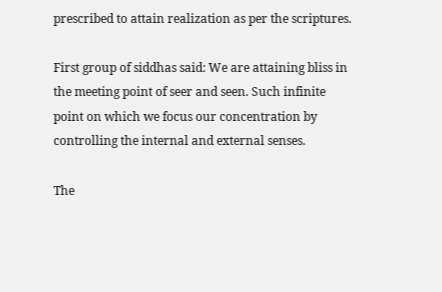prescribed to attain realization as per the scriptures.

First group of siddhas said: We are attaining bliss in the meeting point of seer and seen. Such infinite point on which we focus our concentration by controlling the internal and external senses.

The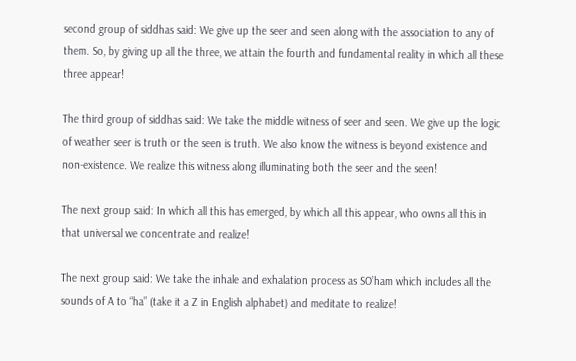second group of siddhas said: We give up the seer and seen along with the association to any of them. So, by giving up all the three, we attain the fourth and fundamental reality in which all these three appear!

The third group of siddhas said: We take the middle witness of seer and seen. We give up the logic of weather seer is truth or the seen is truth. We also know the witness is beyond existence and non-existence. We realize this witness along illuminating both the seer and the seen!

The next group said: In which all this has emerged, by which all this appear, who owns all this in that universal we concentrate and realize!

The next group said: We take the inhale and exhalation process as SO’ham which includes all the sounds of A to “ha” (take it a Z in English alphabet) and meditate to realize!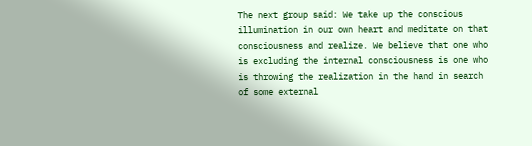The next group said: We take up the conscious illumination in our own heart and meditate on that consciousness and realize. We believe that one who is excluding the internal consciousness is one who is throwing the realization in the hand in search of some external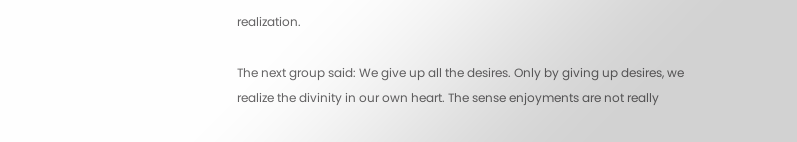realization.

The next group said: We give up all the desires. Only by giving up desires, we realize the divinity in our own heart. The sense enjoyments are not really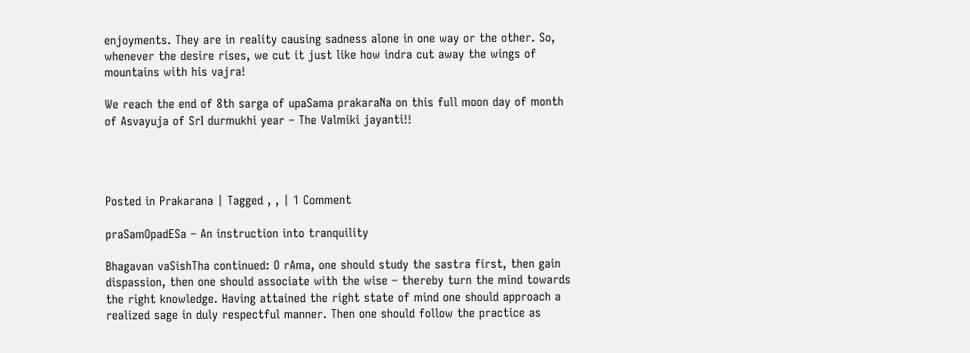enjoyments. They are in reality causing sadness alone in one way or the other. So, whenever the desire rises, we cut it just like how indra cut away the wings of mountains with his vajra!

We reach the end of 8th sarga of upaSama prakaraNa on this full moon day of month of Asvayuja of SrI durmukhi year – The Valmiki jayanti!!




Posted in Prakarana | Tagged , , | 1 Comment

praSamOpadESa – An instruction into tranquility

Bhagavan vaSishTha continued: O rAma, one should study the sastra first, then gain dispassion, then one should associate with the wise – thereby turn the mind towards the right knowledge. Having attained the right state of mind one should approach a realized sage in duly respectful manner. Then one should follow the practice as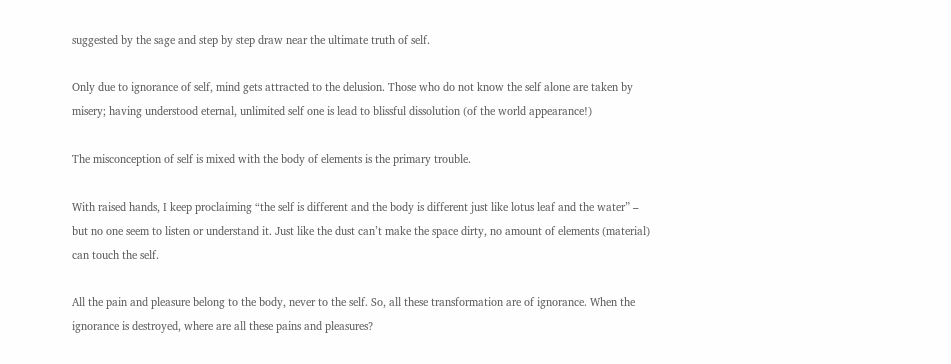suggested by the sage and step by step draw near the ultimate truth of self.

Only due to ignorance of self, mind gets attracted to the delusion. Those who do not know the self alone are taken by misery; having understood eternal, unlimited self one is lead to blissful dissolution (of the world appearance!)

The misconception of self is mixed with the body of elements is the primary trouble.

With raised hands, I keep proclaiming “the self is different and the body is different just like lotus leaf and the water” – but no one seem to listen or understand it. Just like the dust can’t make the space dirty, no amount of elements (material) can touch the self.

All the pain and pleasure belong to the body, never to the self. So, all these transformation are of ignorance. When the ignorance is destroyed, where are all these pains and pleasures?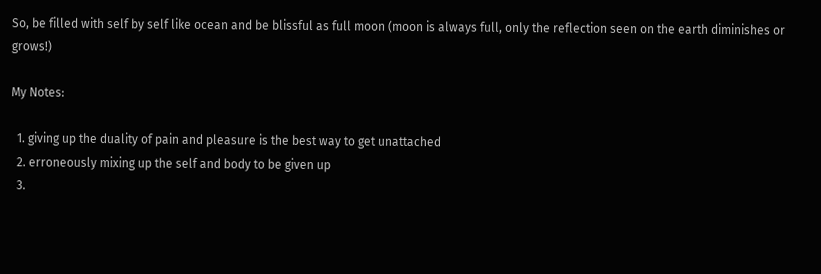So, be filled with self by self like ocean and be blissful as full moon (moon is always full, only the reflection seen on the earth diminishes or grows!)

My Notes:

  1. giving up the duality of pain and pleasure is the best way to get unattached
  2. erroneously mixing up the self and body to be given up
  3.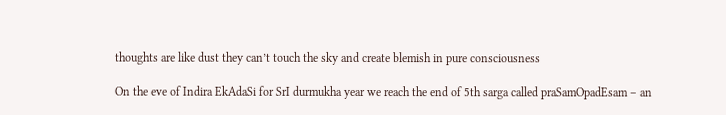thoughts are like dust they can’t touch the sky and create blemish in pure consciousness

On the eve of Indira EkAdaSi for SrI durmukha year we reach the end of 5th sarga called praSamOpadEsam – an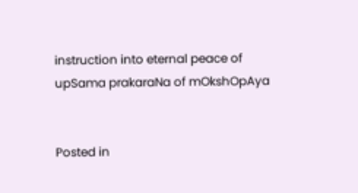instruction into eternal peace of upSama prakaraNa of mOkshOpAya


Posted in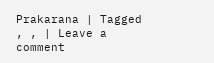Prakarana | Tagged , , | Leave a comment